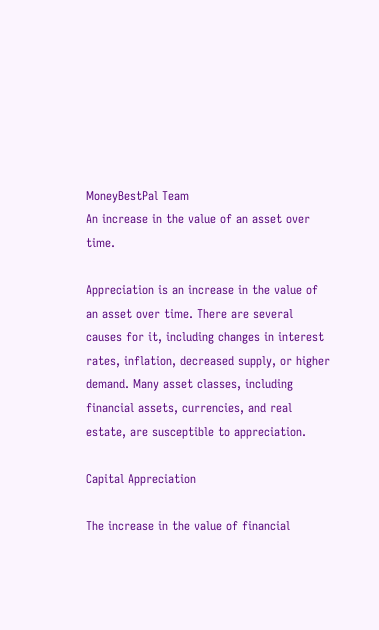MoneyBestPal Team
An increase in the value of an asset over time.

Appreciation is an increase in the value of an asset over time. There are several causes for it, including changes in interest rates, inflation, decreased supply, or higher demand. Many asset classes, including financial assets, currencies, and real estate, are susceptible to appreciation.

Capital Appreciation

The increase in the value of financial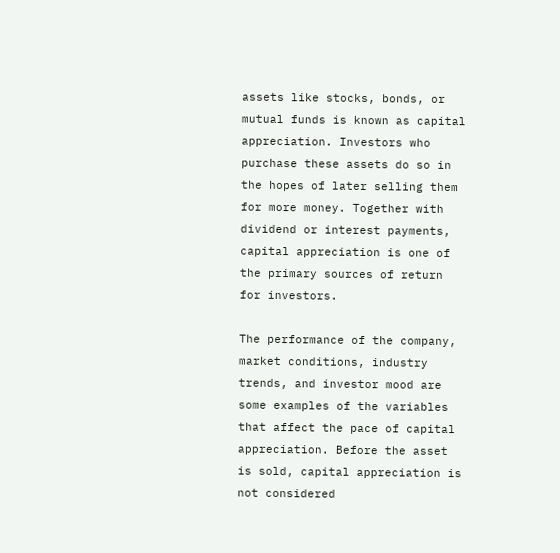assets like stocks, bonds, or mutual funds is known as capital appreciation. Investors who purchase these assets do so in the hopes of later selling them for more money. Together with dividend or interest payments, capital appreciation is one of the primary sources of return for investors.

The performance of the company, market conditions, industry trends, and investor mood are some examples of the variables that affect the pace of capital appreciation. Before the asset is sold, capital appreciation is not considered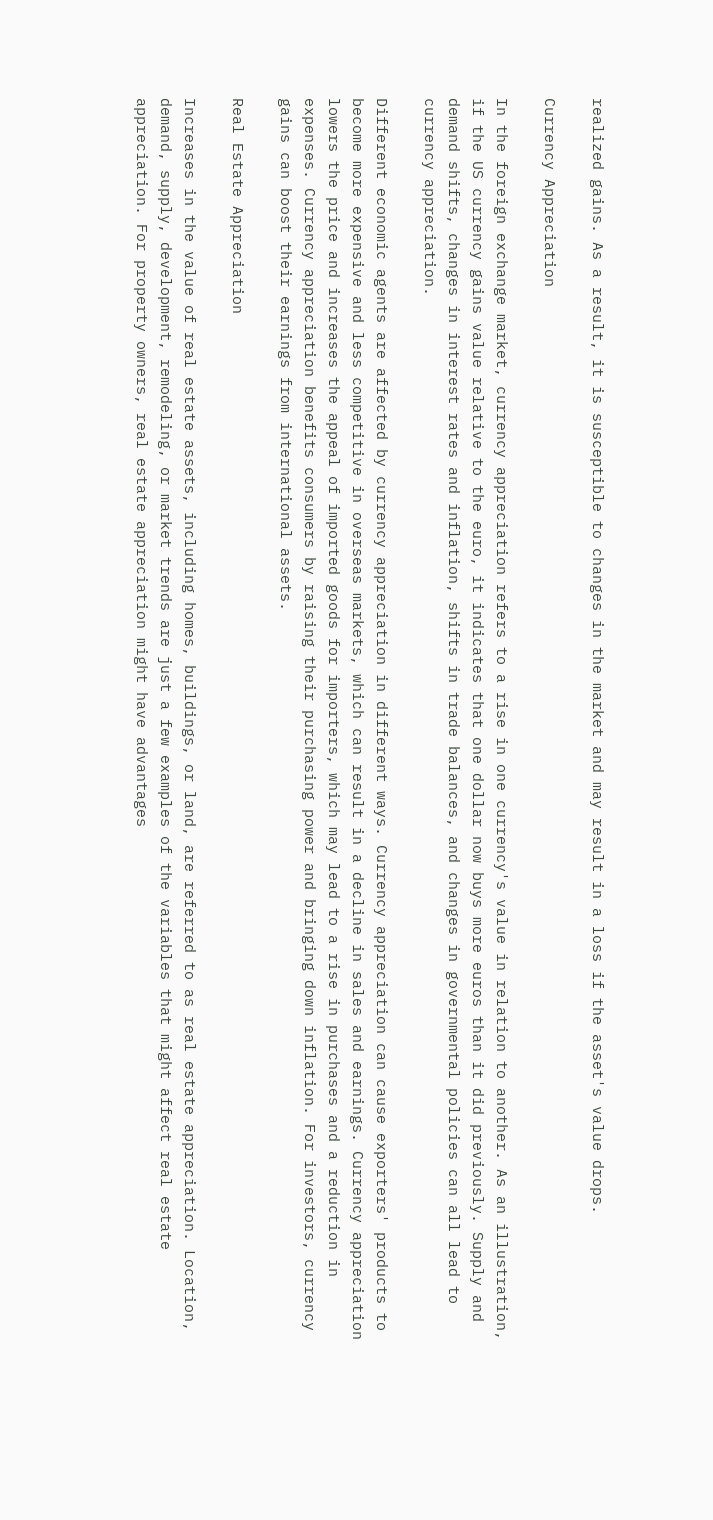realized gains. As a result, it is susceptible to changes in the market and may result in a loss if the asset's value drops.

Currency Appreciation

In the foreign exchange market, currency appreciation refers to a rise in one currency's value in relation to another. As an illustration, if the US currency gains value relative to the euro, it indicates that one dollar now buys more euros than it did previously. Supply and demand shifts, changes in interest rates and inflation, shifts in trade balances, and changes in governmental policies can all lead to currency appreciation.

Different economic agents are affected by currency appreciation in different ways. Currency appreciation can cause exporters' products to become more expensive and less competitive in overseas markets, which can result in a decline in sales and earnings. Currency appreciation lowers the price and increases the appeal of imported goods for importers, which may lead to a rise in purchases and a reduction in expenses. Currency appreciation benefits consumers by raising their purchasing power and bringing down inflation. For investors, currency gains can boost their earnings from international assets.

Real Estate Appreciation

Increases in the value of real estate assets, including homes, buildings, or land, are referred to as real estate appreciation. Location, demand, supply, development, remodeling, or market trends are just a few examples of the variables that might affect real estate appreciation. For property owners, real estate appreciation might have advantages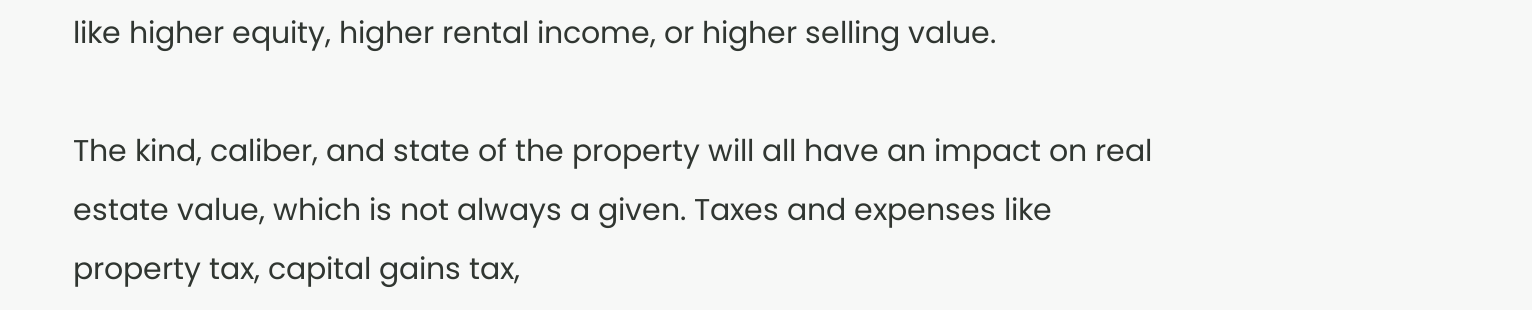like higher equity, higher rental income, or higher selling value.

The kind, caliber, and state of the property will all have an impact on real estate value, which is not always a given. Taxes and expenses like property tax, capital gains tax,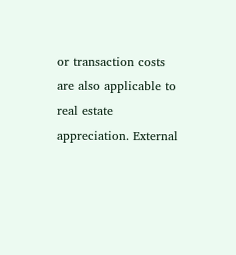or transaction costs are also applicable to real estate appreciation. External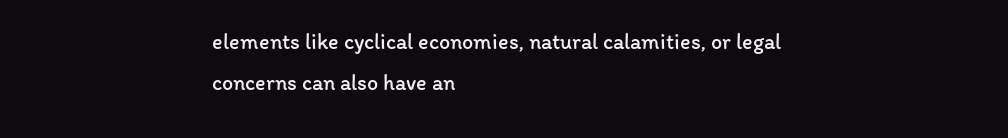elements like cyclical economies, natural calamities, or legal concerns can also have an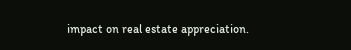impact on real estate appreciation.